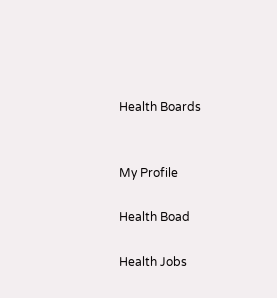Health Boards


My Profile

Health Boad

Health Jobs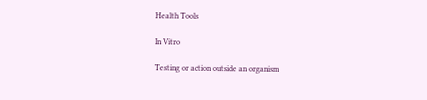Health Tools

In Vitro

Testing or action outside an organism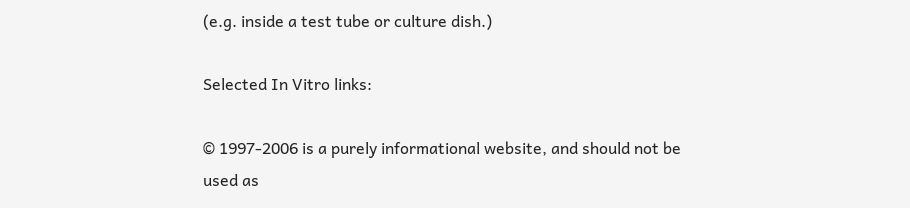(e.g. inside a test tube or culture dish.)

Selected In Vitro links:

© 1997-2006 is a purely informational website, and should not be used as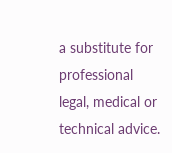a substitute for professional legal, medical or technical advice.